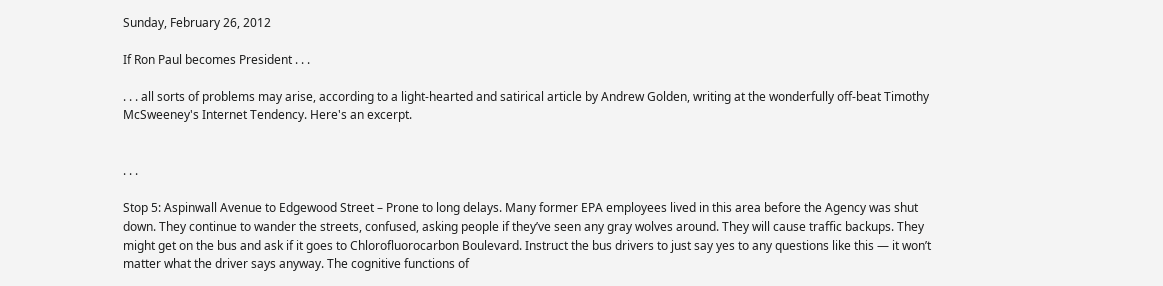Sunday, February 26, 2012

If Ron Paul becomes President . . .

. . . all sorts of problems may arise, according to a light-hearted and satirical article by Andrew Golden, writing at the wonderfully off-beat Timothy McSweeney's Internet Tendency. Here's an excerpt.


. . .

Stop 5: Aspinwall Avenue to Edgewood Street – Prone to long delays. Many former EPA employees lived in this area before the Agency was shut down. They continue to wander the streets, confused, asking people if they’ve seen any gray wolves around. They will cause traffic backups. They might get on the bus and ask if it goes to Chlorofluorocarbon Boulevard. Instruct the bus drivers to just say yes to any questions like this — it won’t matter what the driver says anyway. The cognitive functions of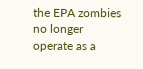the EPA zombies no longer operate as a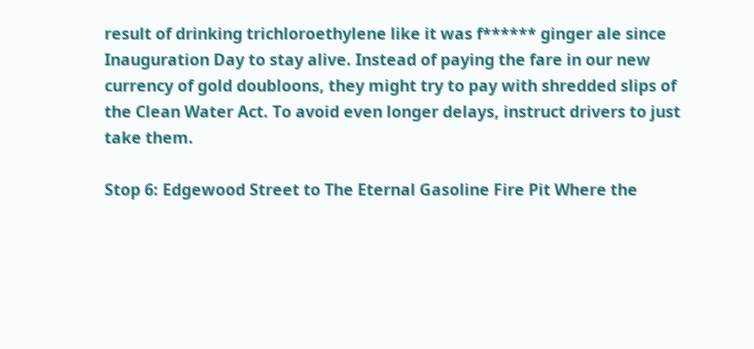result of drinking trichloroethylene like it was f****** ginger ale since Inauguration Day to stay alive. Instead of paying the fare in our new currency of gold doubloons, they might try to pay with shredded slips of the Clean Water Act. To avoid even longer delays, instruct drivers to just take them.

Stop 6: Edgewood Street to The Eternal Gasoline Fire Pit Where the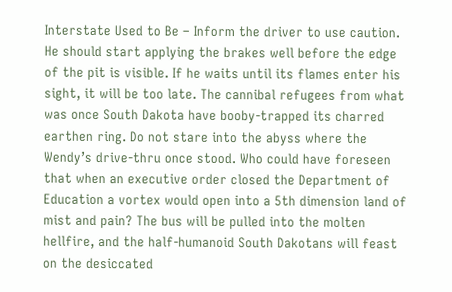Interstate Used to Be – Inform the driver to use caution. He should start applying the brakes well before the edge of the pit is visible. If he waits until its flames enter his sight, it will be too late. The cannibal refugees from what was once South Dakota have booby-trapped its charred earthen ring. Do not stare into the abyss where the Wendy’s drive-thru once stood. Who could have foreseen that when an executive order closed the Department of Education a vortex would open into a 5th dimension land of mist and pain? The bus will be pulled into the molten hellfire, and the half-humanoid South Dakotans will feast on the desiccated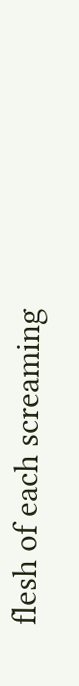flesh of each screaming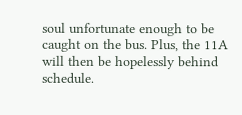soul unfortunate enough to be caught on the bus. Plus, the 11A will then be hopelessly behind schedule.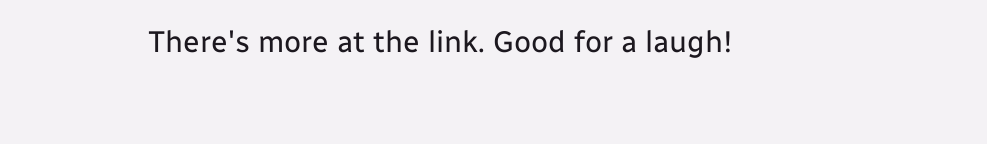There's more at the link. Good for a laugh!